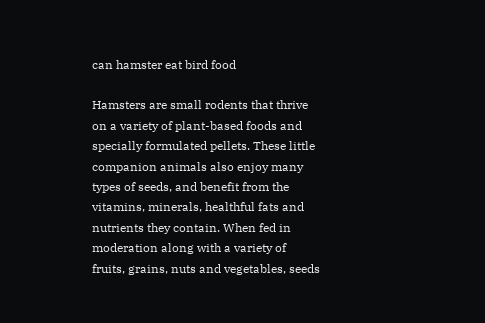can hamster eat bird food

Hamsters are small rodents that thrive on a variety of plant-based foods and specially formulated pellets. These little companion animals also enjoy many types of seeds, and benefit from the vitamins, minerals, healthful fats and nutrients they contain. When fed in moderation along with a variety of fruits, grains, nuts and vegetables, seeds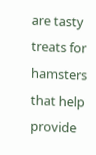are tasty treats for hamsters that help provide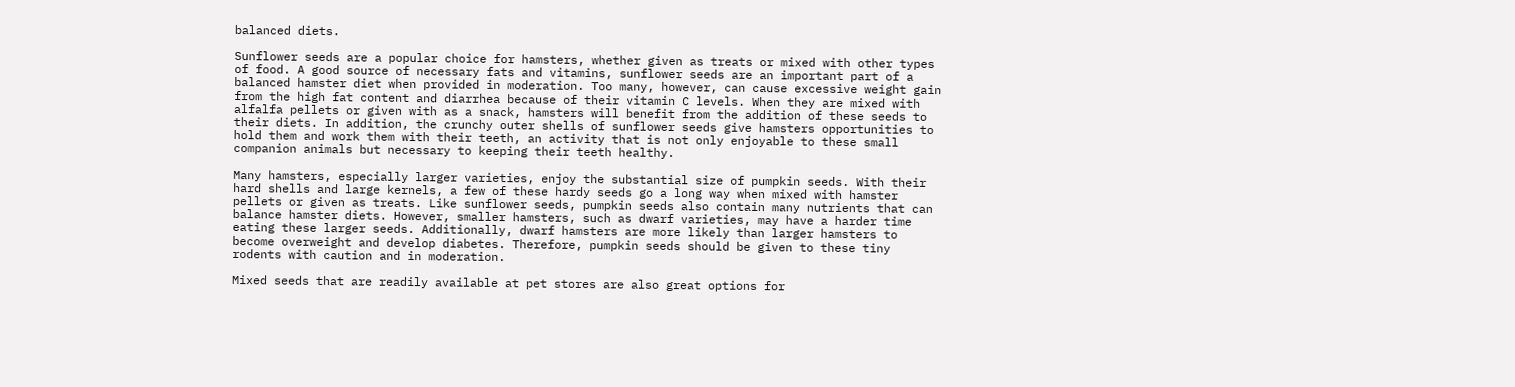balanced diets.

Sunflower seeds are a popular choice for hamsters, whether given as treats or mixed with other types of food. A good source of necessary fats and vitamins, sunflower seeds are an important part of a balanced hamster diet when provided in moderation. Too many, however, can cause excessive weight gain from the high fat content and diarrhea because of their vitamin C levels. When they are mixed with alfalfa pellets or given with as a snack, hamsters will benefit from the addition of these seeds to their diets. In addition, the crunchy outer shells of sunflower seeds give hamsters opportunities to hold them and work them with their teeth, an activity that is not only enjoyable to these small companion animals but necessary to keeping their teeth healthy.

Many hamsters, especially larger varieties, enjoy the substantial size of pumpkin seeds. With their hard shells and large kernels, a few of these hardy seeds go a long way when mixed with hamster pellets or given as treats. Like sunflower seeds, pumpkin seeds also contain many nutrients that can balance hamster diets. However, smaller hamsters, such as dwarf varieties, may have a harder time eating these larger seeds. Additionally, dwarf hamsters are more likely than larger hamsters to become overweight and develop diabetes. Therefore, pumpkin seeds should be given to these tiny rodents with caution and in moderation.

Mixed seeds that are readily available at pet stores are also great options for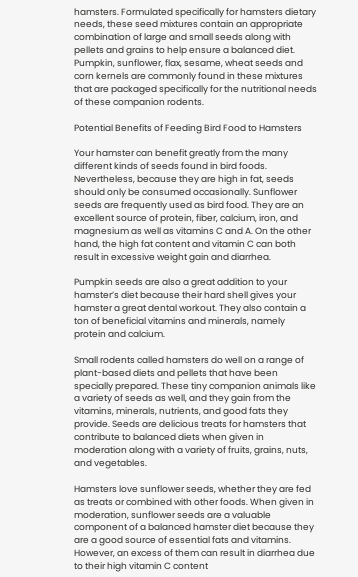hamsters. Formulated specifically for hamsters dietary needs, these seed mixtures contain an appropriate combination of large and small seeds along with pellets and grains to help ensure a balanced diet. Pumpkin, sunflower, flax, sesame, wheat seeds and corn kernels are commonly found in these mixtures that are packaged specifically for the nutritional needs of these companion rodents.

Potential Benefits of Feeding Bird Food to Hamsters

Your hamster can benefit greatly from the many different kinds of seeds found in bird foods. Nevertheless, because they are high in fat, seeds should only be consumed occasionally. Sunflower seeds are frequently used as bird food. They are an excellent source of protein, fiber, calcium, iron, and magnesium as well as vitamins C and A. On the other hand, the high fat content and vitamin C can both result in excessive weight gain and diarrhea.

Pumpkin seeds are also a great addition to your hamster’s diet because their hard shell gives your hamster a great dental workout. They also contain a ton of beneficial vitamins and minerals, namely protein and calcium.

Small rodents called hamsters do well on a range of plant-based diets and pellets that have been specially prepared. These tiny companion animals like a variety of seeds as well, and they gain from the vitamins, minerals, nutrients, and good fats they provide. Seeds are delicious treats for hamsters that contribute to balanced diets when given in moderation along with a variety of fruits, grains, nuts, and vegetables.

Hamsters love sunflower seeds, whether they are fed as treats or combined with other foods. When given in moderation, sunflower seeds are a valuable component of a balanced hamster diet because they are a good source of essential fats and vitamins. However, an excess of them can result in diarrhea due to their high vitamin C content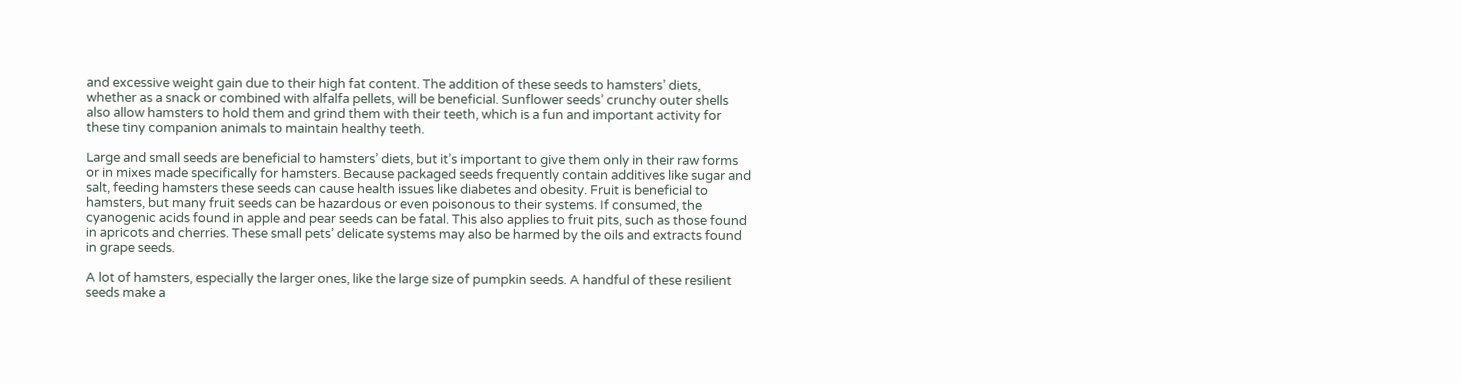and excessive weight gain due to their high fat content. The addition of these seeds to hamsters’ diets, whether as a snack or combined with alfalfa pellets, will be beneficial. Sunflower seeds’ crunchy outer shells also allow hamsters to hold them and grind them with their teeth, which is a fun and important activity for these tiny companion animals to maintain healthy teeth.

Large and small seeds are beneficial to hamsters’ diets, but it’s important to give them only in their raw forms or in mixes made specifically for hamsters. Because packaged seeds frequently contain additives like sugar and salt, feeding hamsters these seeds can cause health issues like diabetes and obesity. Fruit is beneficial to hamsters, but many fruit seeds can be hazardous or even poisonous to their systems. If consumed, the cyanogenic acids found in apple and pear seeds can be fatal. This also applies to fruit pits, such as those found in apricots and cherries. These small pets’ delicate systems may also be harmed by the oils and extracts found in grape seeds.

A lot of hamsters, especially the larger ones, like the large size of pumpkin seeds. A handful of these resilient seeds make a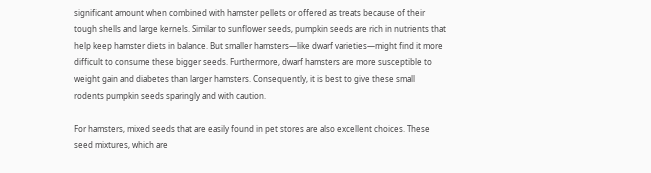significant amount when combined with hamster pellets or offered as treats because of their tough shells and large kernels. Similar to sunflower seeds, pumpkin seeds are rich in nutrients that help keep hamster diets in balance. But smaller hamsters—like dwarf varieties—might find it more difficult to consume these bigger seeds. Furthermore, dwarf hamsters are more susceptible to weight gain and diabetes than larger hamsters. Consequently, it is best to give these small rodents pumpkin seeds sparingly and with caution.

For hamsters, mixed seeds that are easily found in pet stores are also excellent choices. These seed mixtures, which are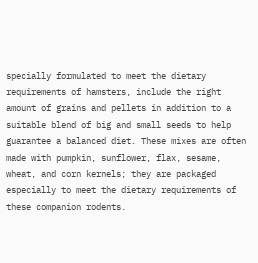specially formulated to meet the dietary requirements of hamsters, include the right amount of grains and pellets in addition to a suitable blend of big and small seeds to help guarantee a balanced diet. These mixes are often made with pumpkin, sunflower, flax, sesame, wheat, and corn kernels; they are packaged especially to meet the dietary requirements of these companion rodents.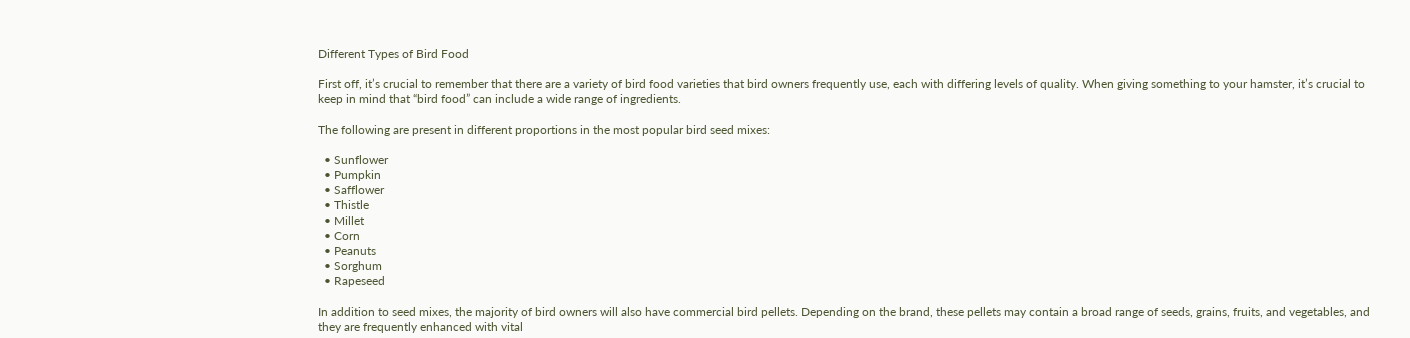Different Types of Bird Food

First off, it’s crucial to remember that there are a variety of bird food varieties that bird owners frequently use, each with differing levels of quality. When giving something to your hamster, it’s crucial to keep in mind that “bird food” can include a wide range of ingredients.

The following are present in different proportions in the most popular bird seed mixes:

  • Sunflower
  • Pumpkin
  • Safflower
  • Thistle
  • Millet
  • Corn
  • Peanuts
  • Sorghum
  • Rapeseed

In addition to seed mixes, the majority of bird owners will also have commercial bird pellets. Depending on the brand, these pellets may contain a broad range of seeds, grains, fruits, and vegetables, and they are frequently enhanced with vital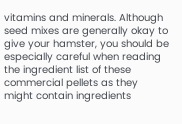vitamins and minerals. Although seed mixes are generally okay to give your hamster, you should be especially careful when reading the ingredient list of these commercial pellets as they might contain ingredients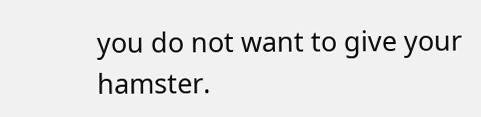you do not want to give your hamster.